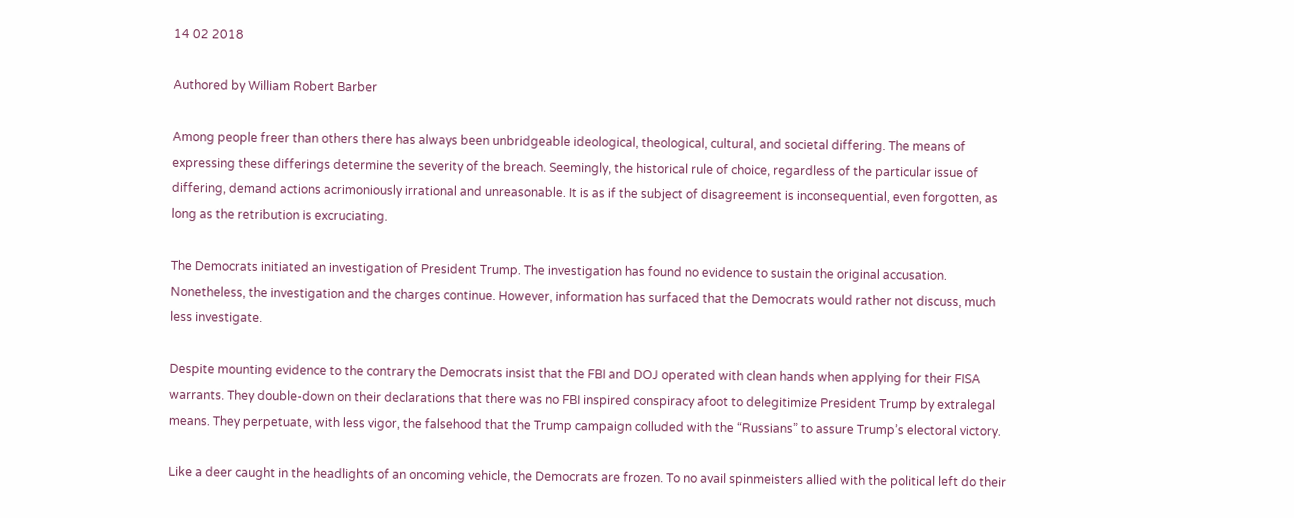14 02 2018

Authored by William Robert Barber

Among people freer than others there has always been unbridgeable ideological, theological, cultural, and societal differing. The means of expressing these differings determine the severity of the breach. Seemingly, the historical rule of choice, regardless of the particular issue of differing, demand actions acrimoniously irrational and unreasonable. It is as if the subject of disagreement is inconsequential, even forgotten, as long as the retribution is excruciating.

The Democrats initiated an investigation of President Trump. The investigation has found no evidence to sustain the original accusation. Nonetheless, the investigation and the charges continue. However, information has surfaced that the Democrats would rather not discuss, much less investigate.

Despite mounting evidence to the contrary the Democrats insist that the FBI and DOJ operated with clean hands when applying for their FISA warrants. They double-down on their declarations that there was no FBI inspired conspiracy afoot to delegitimize President Trump by extralegal means. They perpetuate, with less vigor, the falsehood that the Trump campaign colluded with the “Russians” to assure Trump’s electoral victory.

Like a deer caught in the headlights of an oncoming vehicle, the Democrats are frozen. To no avail spinmeisters allied with the political left do their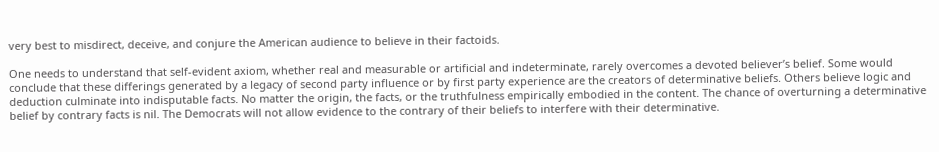very best to misdirect, deceive, and conjure the American audience to believe in their factoids.

One needs to understand that self-evident axiom, whether real and measurable or artificial and indeterminate, rarely overcomes a devoted believer’s belief. Some would conclude that these differings generated by a legacy of second party influence or by first party experience are the creators of determinative beliefs. Others believe logic and deduction culminate into indisputable facts. No matter the origin, the facts, or the truthfulness empirically embodied in the content. The chance of overturning a determinative belief by contrary facts is nil. The Democrats will not allow evidence to the contrary of their beliefs to interfere with their determinative.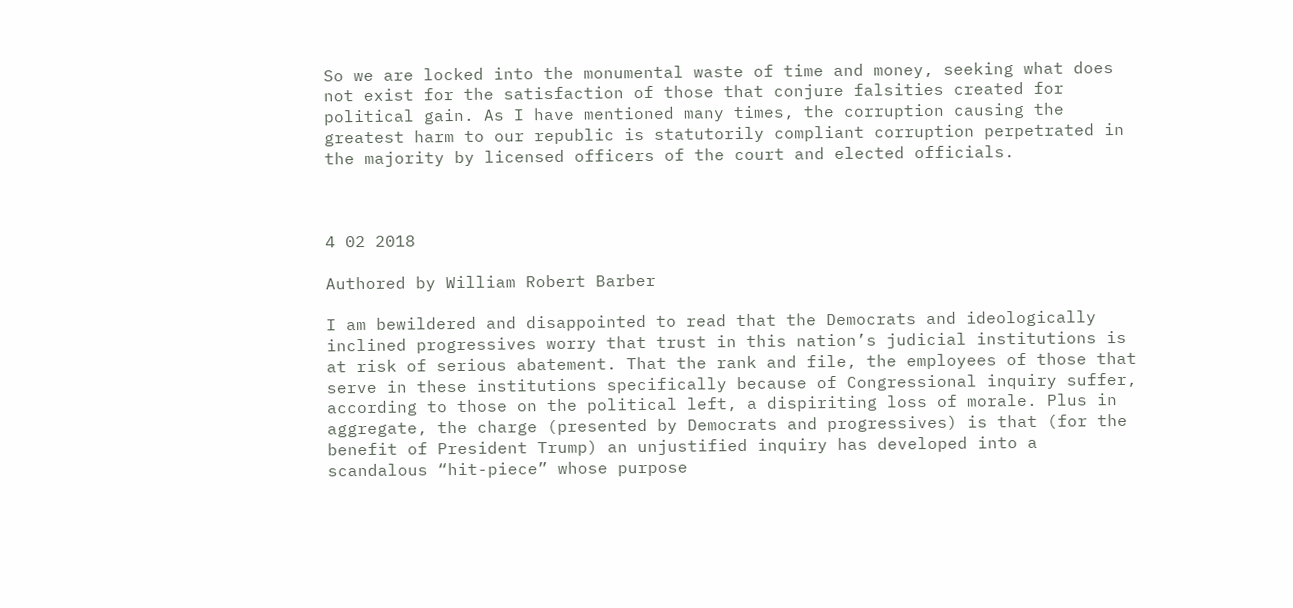So we are locked into the monumental waste of time and money, seeking what does not exist for the satisfaction of those that conjure falsities created for political gain. As I have mentioned many times, the corruption causing the greatest harm to our republic is statutorily compliant corruption perpetrated in the majority by licensed officers of the court and elected officials.



4 02 2018

Authored by William Robert Barber

I am bewildered and disappointed to read that the Democrats and ideologically inclined progressives worry that trust in this nation’s judicial institutions is at risk of serious abatement. That the rank and file, the employees of those that serve in these institutions specifically because of Congressional inquiry suffer, according to those on the political left, a dispiriting loss of morale. Plus in aggregate, the charge (presented by Democrats and progressives) is that (for the benefit of President Trump) an unjustified inquiry has developed into a scandalous “hit-piece” whose purpose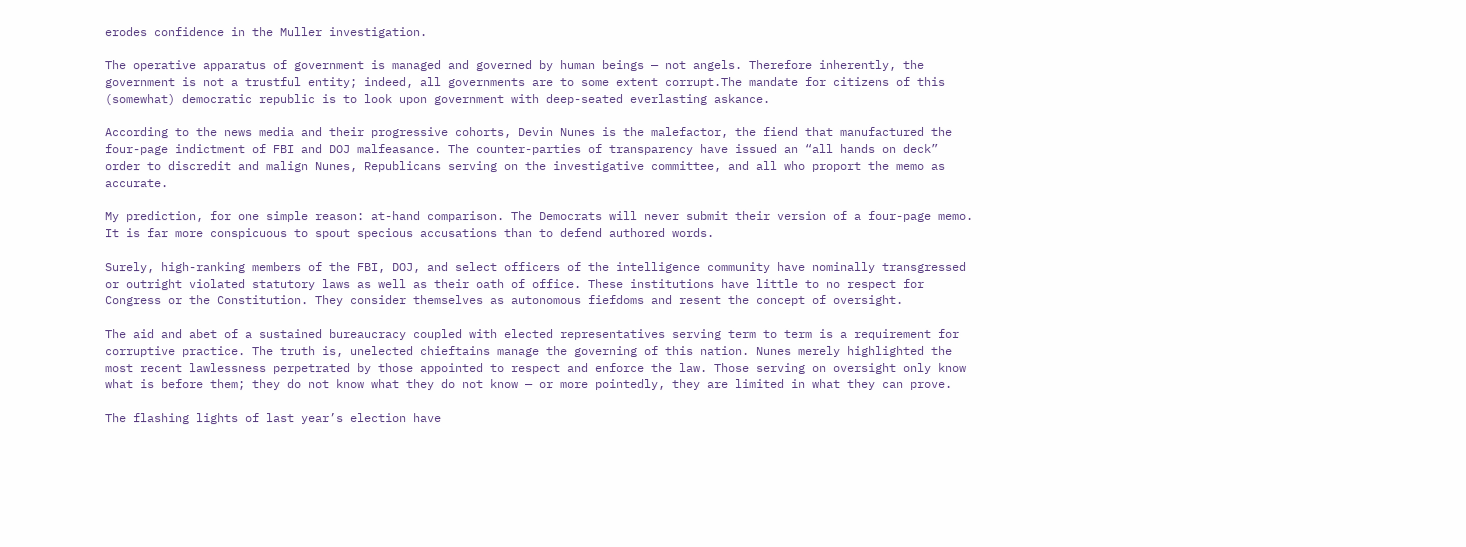erodes confidence in the Muller investigation.

The operative apparatus of government is managed and governed by human beings — not angels. Therefore inherently, the government is not a trustful entity; indeed, all governments are to some extent corrupt.The mandate for citizens of this (somewhat) democratic republic is to look upon government with deep-seated everlasting askance.

According to the news media and their progressive cohorts, Devin Nunes is the malefactor, the fiend that manufactured the four-page indictment of FBI and DOJ malfeasance. The counter-parties of transparency have issued an “all hands on deck” order to discredit and malign Nunes, Republicans serving on the investigative committee, and all who proport the memo as accurate.

My prediction, for one simple reason: at-hand comparison. The Democrats will never submit their version of a four-page memo. It is far more conspicuous to spout specious accusations than to defend authored words.

Surely, high-ranking members of the FBI, DOJ, and select officers of the intelligence community have nominally transgressed or outright violated statutory laws as well as their oath of office. These institutions have little to no respect for Congress or the Constitution. They consider themselves as autonomous fiefdoms and resent the concept of oversight.

The aid and abet of a sustained bureaucracy coupled with elected representatives serving term to term is a requirement for corruptive practice. The truth is, unelected chieftains manage the governing of this nation. Nunes merely highlighted the most recent lawlessness perpetrated by those appointed to respect and enforce the law. Those serving on oversight only know what is before them; they do not know what they do not know — or more pointedly, they are limited in what they can prove.

The flashing lights of last year’s election have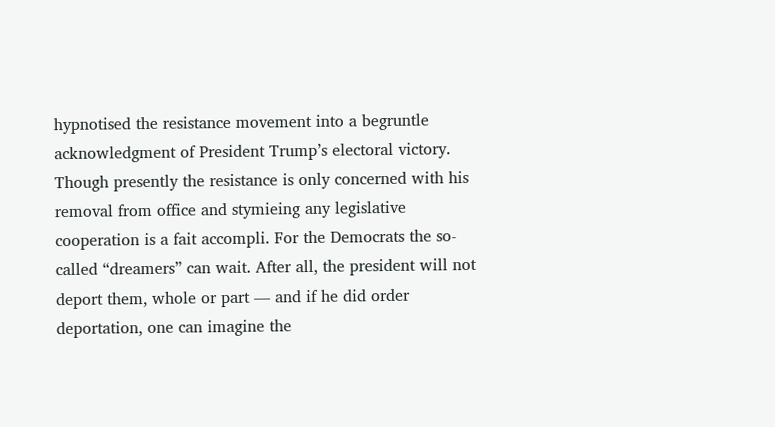hypnotised the resistance movement into a begruntle acknowledgment of President Trump’s electoral victory. Though presently the resistance is only concerned with his removal from office and stymieing any legislative cooperation is a fait accompli. For the Democrats the so-called “dreamers” can wait. After all, the president will not deport them, whole or part — and if he did order deportation, one can imagine the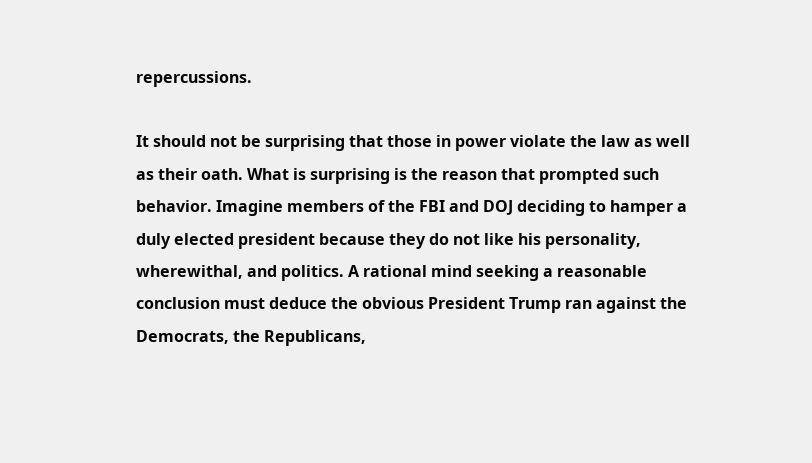repercussions.

It should not be surprising that those in power violate the law as well as their oath. What is surprising is the reason that prompted such behavior. Imagine members of the FBI and DOJ deciding to hamper a duly elected president because they do not like his personality, wherewithal, and politics. A rational mind seeking a reasonable conclusion must deduce the obvious President Trump ran against the Democrats, the Republicans,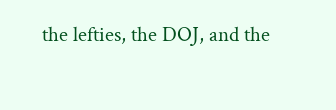the lefties, the DOJ, and the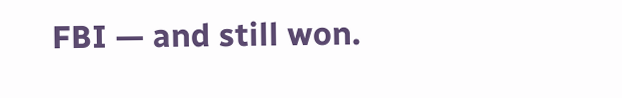FBI — and still won.